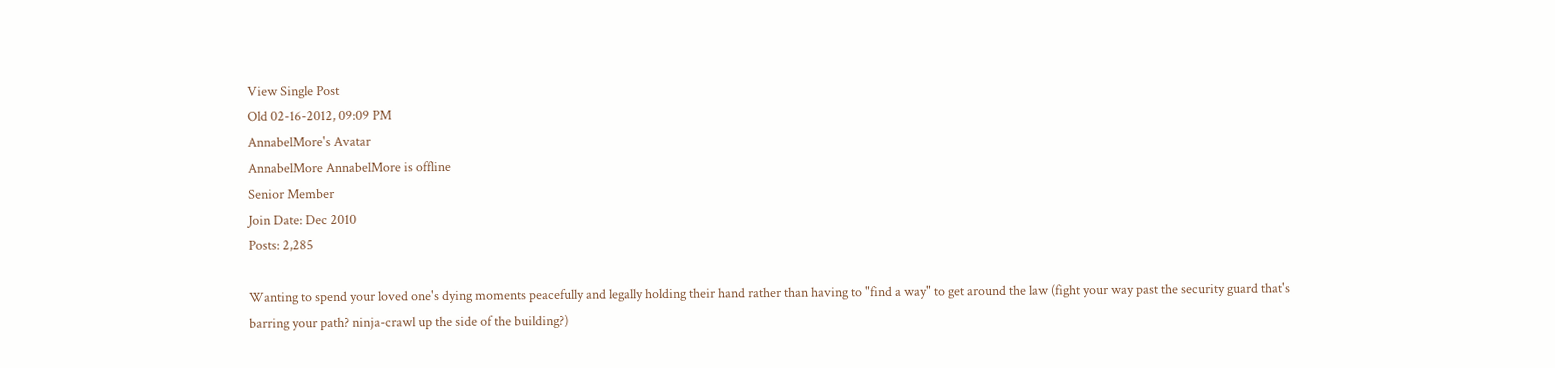View Single Post
Old 02-16-2012, 09:09 PM
AnnabelMore's Avatar
AnnabelMore AnnabelMore is offline
Senior Member
Join Date: Dec 2010
Posts: 2,285

Wanting to spend your loved one's dying moments peacefully and legally holding their hand rather than having to "find a way" to get around the law (fight your way past the security guard that's barring your path? ninja-crawl up the side of the building?)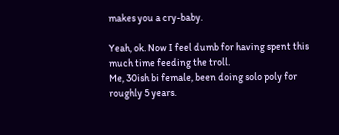makes you a cry-baby.

Yeah, ok. Now I feel dumb for having spent this much time feeding the troll.
Me, 30ish bi female, been doing solo poly for roughly 5 years.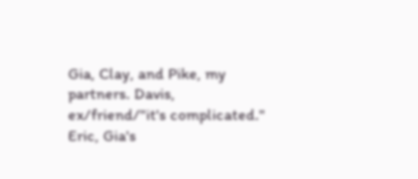Gia, Clay, and Pike, my partners. Davis, ex/friend/"it's complicated." Eric, Gia's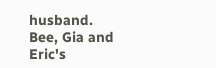husband. Bee, Gia and Eric's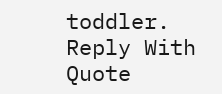toddler.
Reply With Quote